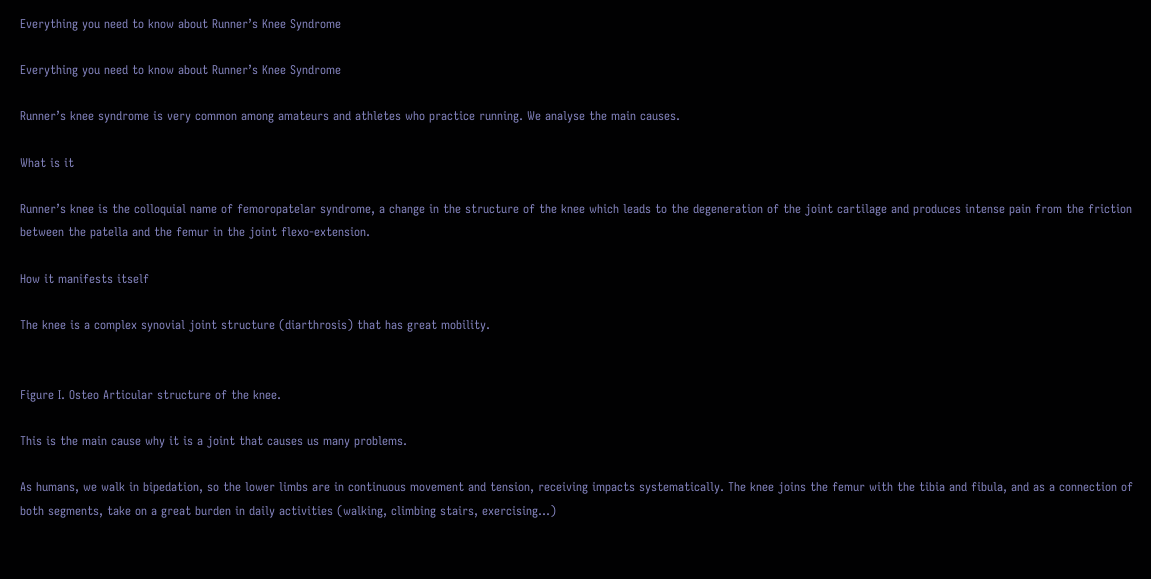Everything you need to know about Runner’s Knee Syndrome

Everything you need to know about Runner’s Knee Syndrome

Runner’s knee syndrome is very common among amateurs and athletes who practice running. We analyse the main causes.

What is it

Runner’s knee is the colloquial name of femoropatelar syndrome, a change in the structure of the knee which leads to the degeneration of the joint cartilage and produces intense pain from the friction between the patella and the femur in the joint flexo-extension.

How it manifests itself

The knee is a complex synovial joint structure (diarthrosis) that has great mobility.


Figure I. Osteo Articular structure of the knee.

This is the main cause why it is a joint that causes us many problems.

As humans, we walk in bipedation, so the lower limbs are in continuous movement and tension, receiving impacts systematically. The knee joins the femur with the tibia and fibula, and as a connection of both segments, take on a great burden in daily activities (walking, climbing stairs, exercising…)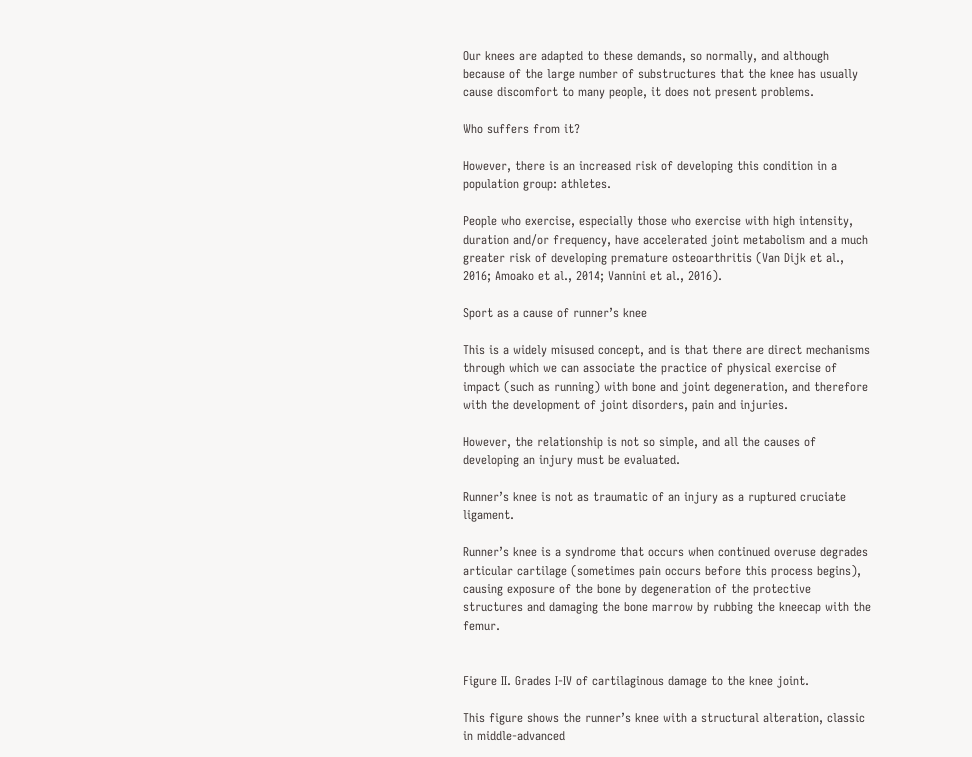Our knees are adapted to these demands, so normally, and although because of the large number of substructures that the knee has usually cause discomfort to many people, it does not present problems.

Who suffers from it?

However, there is an increased risk of developing this condition in a population group: athletes.

People who exercise, especially those who exercise with high intensity, duration and/or frequency, have accelerated joint metabolism and a much greater risk of developing premature osteoarthritis (Van Dijk et al., 2016; Amoako et al., 2014; Vannini et al., 2016).

Sport as a cause of runner’s knee

This is a widely misused concept, and is that there are direct mechanisms through which we can associate the practice of physical exercise of impact (such as running) with bone and joint degeneration, and therefore with the development of joint disorders, pain and injuries.

However, the relationship is not so simple, and all the causes of developing an injury must be evaluated.

Runner’s knee is not as traumatic of an injury as a ruptured cruciate ligament.

Runner’s knee is a syndrome that occurs when continued overuse degrades articular cartilage (sometimes pain occurs before this process begins), causing exposure of the bone by degeneration of the protective structures and damaging the bone marrow by rubbing the kneecap with the femur.


Figure II. Grades I-IV of cartilaginous damage to the knee joint.

This figure shows the runner’s knee with a structural alteration, classic in middle-advanced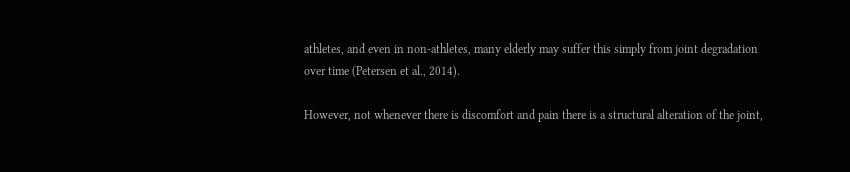athletes, and even in non-athletes, many elderly may suffer this simply from joint degradation over time (Petersen et al., 2014).

However, not whenever there is discomfort and pain there is a structural alteration of the joint,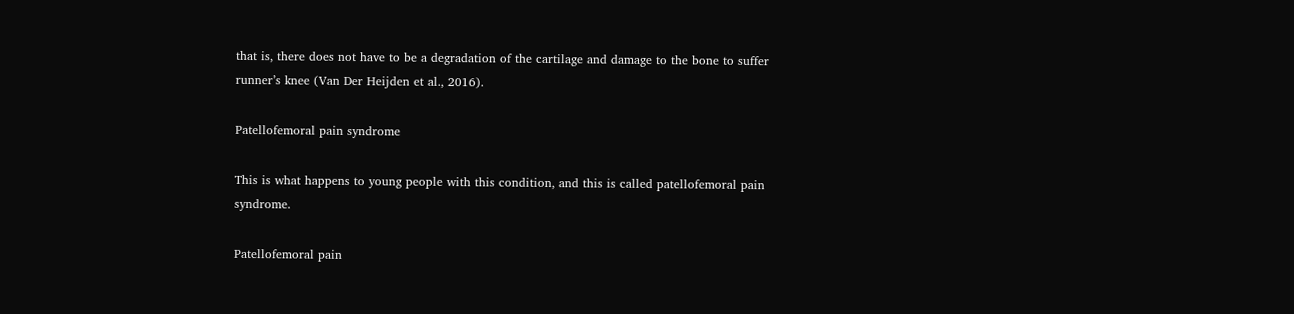that is, there does not have to be a degradation of the cartilage and damage to the bone to suffer runner’s knee (Van Der Heijden et al., 2016).

Patellofemoral pain syndrome

This is what happens to young people with this condition, and this is called patellofemoral pain syndrome.

Patellofemoral pain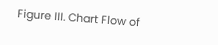Figure III. Chart Flow of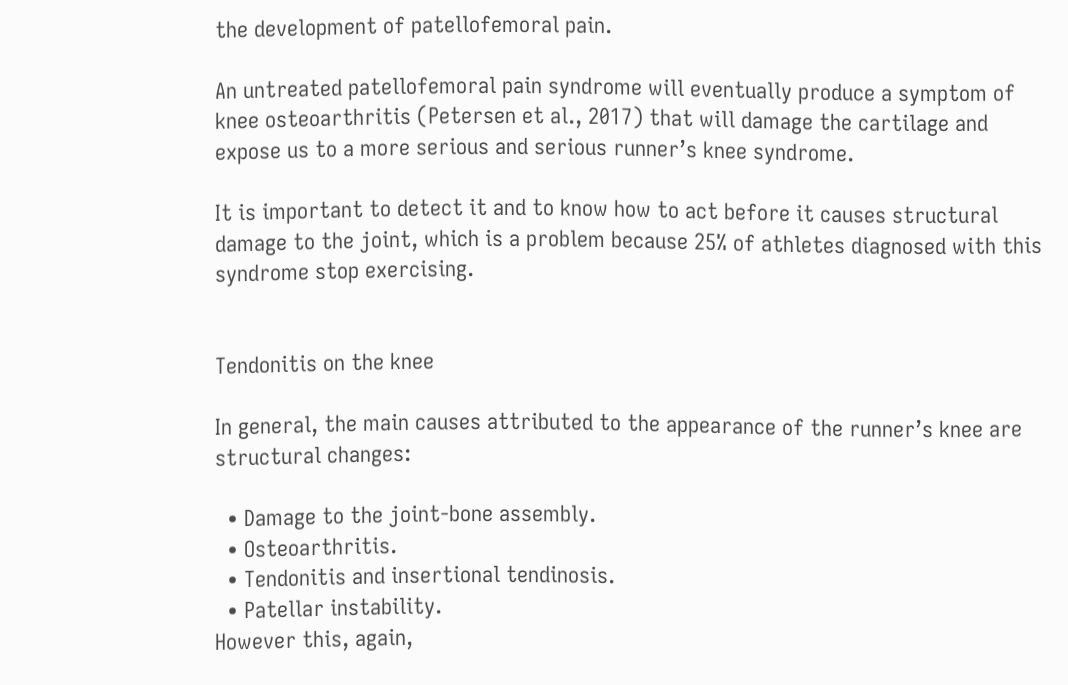the development of patellofemoral pain.

An untreated patellofemoral pain syndrome will eventually produce a symptom of knee osteoarthritis (Petersen et al., 2017) that will damage the cartilage and expose us to a more serious and serious runner’s knee syndrome.

It is important to detect it and to know how to act before it causes structural damage to the joint, which is a problem because 25% of athletes diagnosed with this syndrome stop exercising.


Tendonitis on the knee

In general, the main causes attributed to the appearance of the runner’s knee are structural changes:

  • Damage to the joint-bone assembly.
  • Osteoarthritis.
  • Tendonitis and insertional tendinosis.
  • Patellar instability.
However this, again,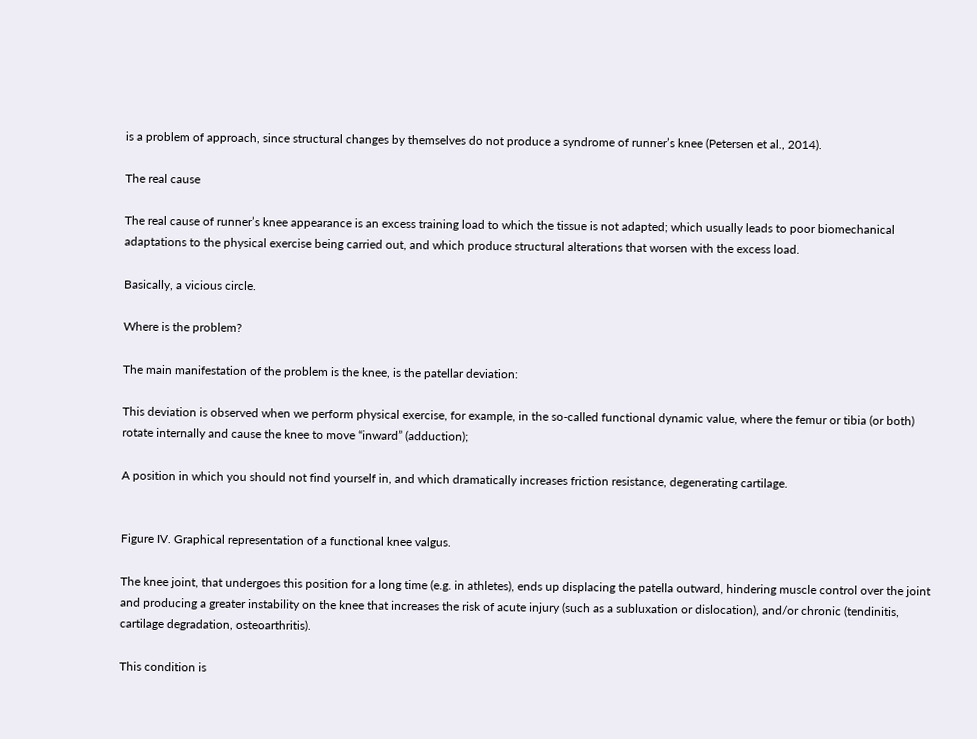is a problem of approach, since structural changes by themselves do not produce a syndrome of runner’s knee (Petersen et al., 2014).

The real cause

The real cause of runner’s knee appearance is an excess training load to which the tissue is not adapted; which usually leads to poor biomechanical adaptations to the physical exercise being carried out, and which produce structural alterations that worsen with the excess load.

Basically, a vicious circle.

Where is the problem?

The main manifestation of the problem is the knee, is the patellar deviation:

This deviation is observed when we perform physical exercise, for example, in the so-called functional dynamic value, where the femur or tibia (or both) rotate internally and cause the knee to move “inward” (adduction);

A position in which you should not find yourself in, and which dramatically increases friction resistance, degenerating cartilage.


Figure IV. Graphical representation of a functional knee valgus.

The knee joint, that undergoes this position for a long time (e.g. in athletes), ends up displacing the patella outward, hindering muscle control over the joint and producing a greater instability on the knee that increases the risk of acute injury (such as a subluxation or dislocation), and/or chronic (tendinitis, cartilage degradation, osteoarthritis).

This condition is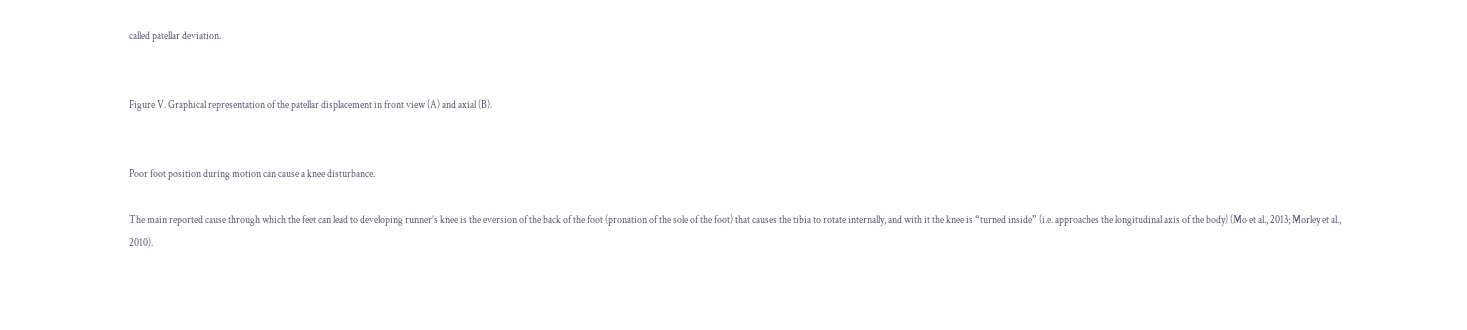called patellar deviation.


Figure V. Graphical representation of the patellar displacement in front view (A) and axial (B).


Poor foot position during motion can cause a knee disturbance.

The main reported cause through which the feet can lead to developing runner’s knee is the eversion of the back of the foot (pronation of the sole of the foot) that causes the tibia to rotate internally, and with it the knee is “turned inside” (i.e. approaches the longitudinal axis of the body) (Mo et al., 2013; Morley et al., 2010).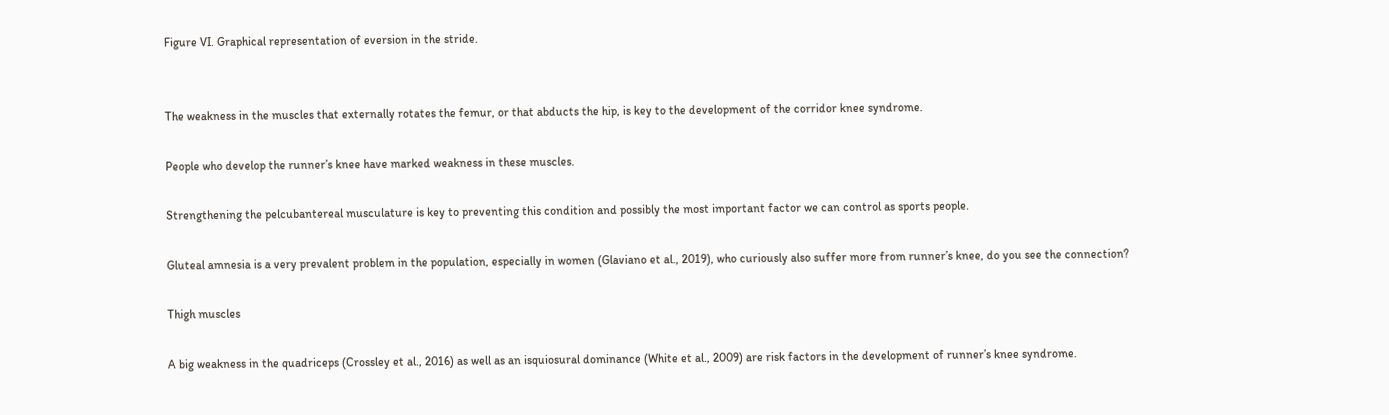Figure VI. Graphical representation of eversion in the stride.


The weakness in the muscles that externally rotates the femur, or that abducts the hip, is key to the development of the corridor knee syndrome.

People who develop the runner’s knee have marked weakness in these muscles.

Strengthening the pelcubantereal musculature is key to preventing this condition and possibly the most important factor we can control as sports people.

Gluteal amnesia is a very prevalent problem in the population, especially in women (Glaviano et al., 2019), who curiously also suffer more from runner’s knee, do you see the connection?

Thigh muscles

A big weakness in the quadriceps (Crossley et al., 2016) as well as an isquiosural dominance (White et al., 2009) are risk factors in the development of runner’s knee syndrome.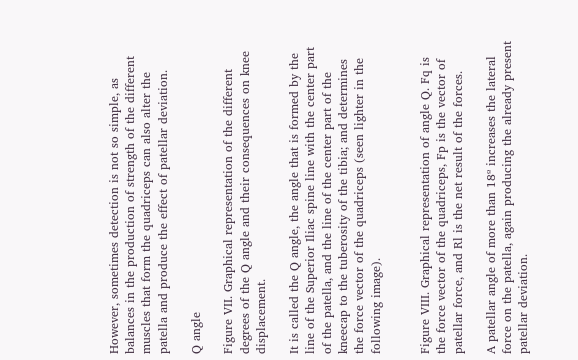However, sometimes detection is not so simple, as balances in the production of strength of the different muscles that form the quadriceps can also alter the patella and produce the effect of patellar deviation.

Q angle

Figure VII. Graphical representation of the different degrees of the Q angle and their consequences on knee displacement.

It is called the Q angle, the angle that is formed by the line of the Superior Iliac spine line with the center part of the patella, and the line of the center part of the kneecap to the tuberosity of the tibia; and determines the force vector of the quadriceps (seen lighter in the following image).


Figure VIII. Graphical representation of angle Q. Fq is the force vector of the quadriceps, Fp is the vector of patellar force, and Rl is the net result of the forces.

A patellar angle of more than 18º increases the lateral force on the patella, again producing the already present patellar deviation.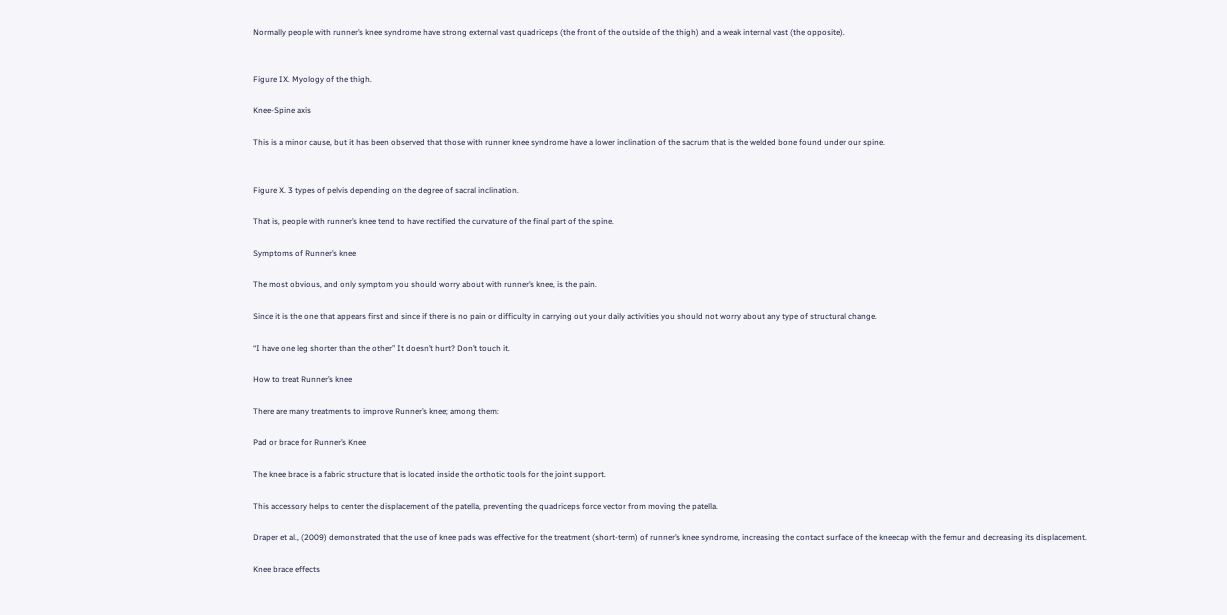Normally people with runner’s knee syndrome have strong external vast quadriceps (the front of the outside of the thigh) and a weak internal vast (the opposite).


Figure IX. Myology of the thigh.

Knee-Spine axis

This is a minor cause, but it has been observed that those with runner knee syndrome have a lower inclination of the sacrum that is the welded bone found under our spine.


Figure X. 3 types of pelvis depending on the degree of sacral inclination.

That is, people with runner’s knee tend to have rectified the curvature of the final part of the spine.

Symptoms of Runner’s knee

The most obvious, and only symptom you should worry about with runner’s knee, is the pain.

Since it is the one that appears first and since if there is no pain or difficulty in carrying out your daily activities you should not worry about any type of structural change.

“I have one leg shorter than the other” It doesn’t hurt? Don’t touch it.

How to treat Runner’s knee

There are many treatments to improve Runner’s knee; among them:

Pad or brace for Runner’s Knee

The knee brace is a fabric structure that is located inside the orthotic tools for the joint support.

This accessory helps to center the displacement of the patella, preventing the quadriceps force vector from moving the patella.

Draper et al., (2009) demonstrated that the use of knee pads was effective for the treatment (short-term) of runner’s knee syndrome, increasing the contact surface of the kneecap with the femur and decreasing its displacement.

Knee brace effects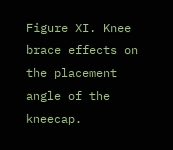Figure XI. Knee brace effects on the placement angle of the kneecap.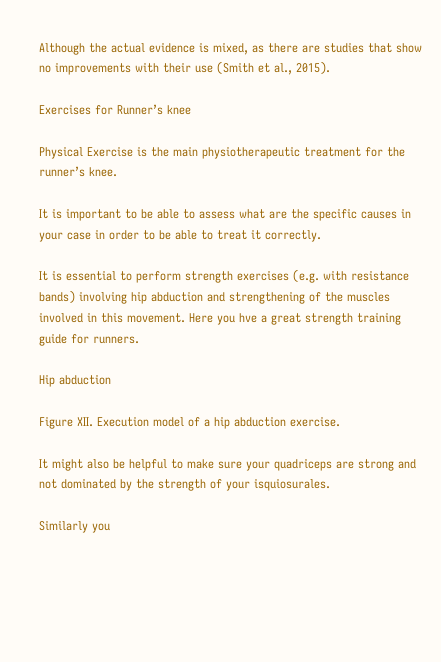Although the actual evidence is mixed, as there are studies that show no improvements with their use (Smith et al., 2015).

Exercises for Runner’s knee

Physical Exercise is the main physiotherapeutic treatment for the runner’s knee.

It is important to be able to assess what are the specific causes in your case in order to be able to treat it correctly.

It is essential to perform strength exercises (e.g. with resistance bands) involving hip abduction and strengthening of the muscles involved in this movement. Here you hve a great strength training guide for runners.

Hip abduction

Figure XII. Execution model of a hip abduction exercise.

It might also be helpful to make sure your quadriceps are strong and not dominated by the strength of your isquiosurales.

Similarly you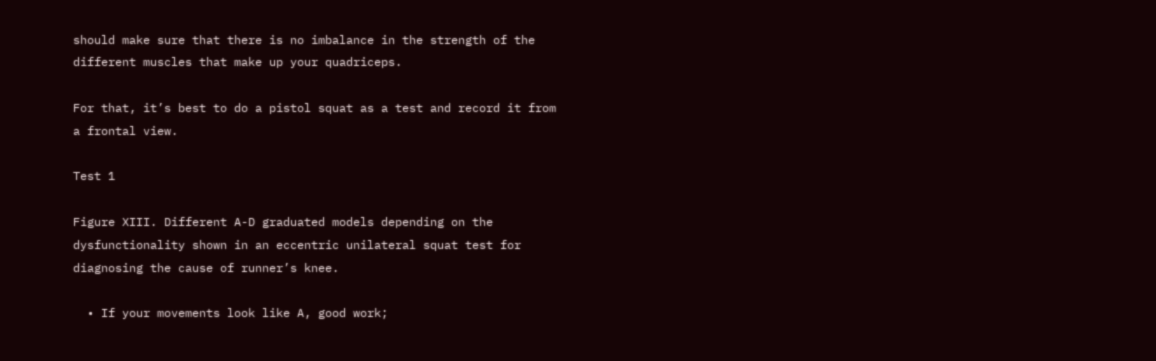should make sure that there is no imbalance in the strength of the different muscles that make up your quadriceps.

For that, it’s best to do a pistol squat as a test and record it from a frontal view.

Test 1

Figure XIII. Different A-D graduated models depending on the dysfunctionality shown in an eccentric unilateral squat test for diagnosing the cause of runner’s knee.

  • If your movements look like A, good work;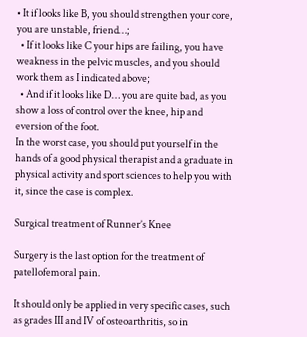• It if looks like B, you should strengthen your core, you are unstable, friend…;
  • If it looks like C your hips are failing, you have weakness in the pelvic muscles, and you should work them as I indicated above;
  • And if it looks like D… you are quite bad, as you show a loss of control over the knee, hip and eversion of the foot.
In the worst case, you should put yourself in the hands of a good physical therapist and a graduate in physical activity and sport sciences to help you with it, since the case is complex.

Surgical treatment of Runner’s Knee

Surgery is the last option for the treatment of patellofemoral pain.

It should only be applied in very specific cases, such as grades III and IV of osteoarthritis, so in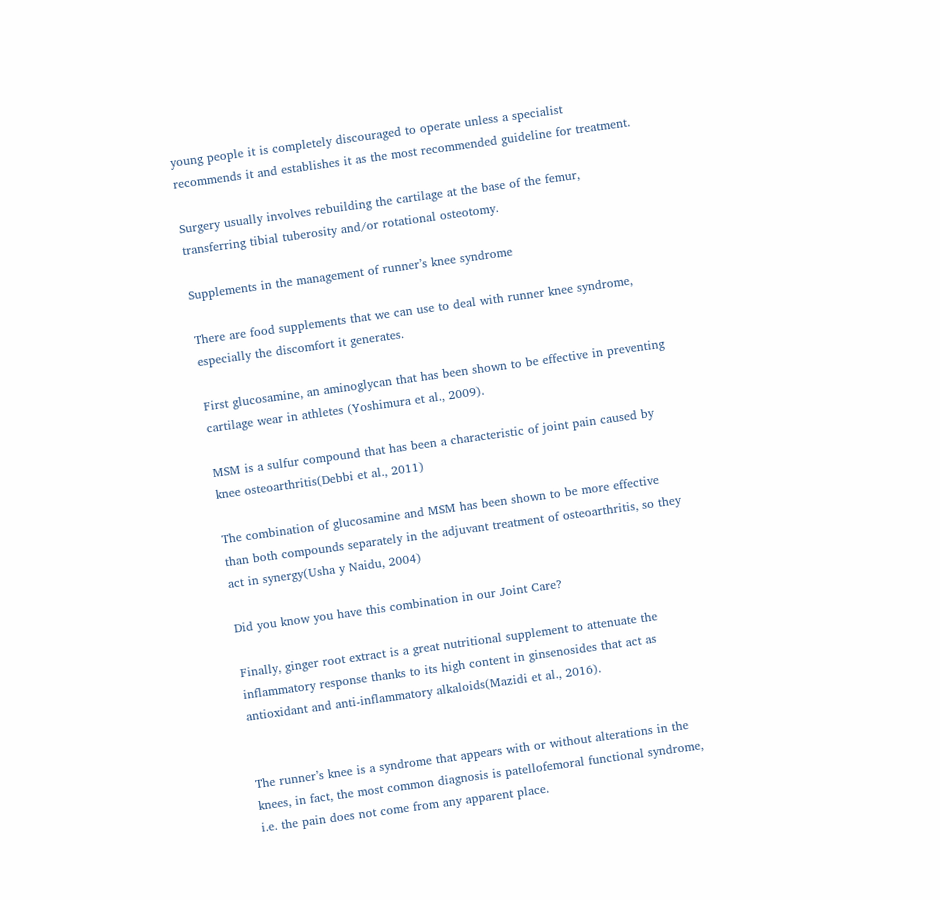young people it is completely discouraged to operate unless a specialist recommends it and establishes it as the most recommended guideline for treatment.

Surgery usually involves rebuilding the cartilage at the base of the femur, transferring tibial tuberosity and/or rotational osteotomy.

Supplements in the management of runner’s knee syndrome

There are food supplements that we can use to deal with runner knee syndrome, especially the discomfort it generates.

First glucosamine, an aminoglycan that has been shown to be effective in preventing cartilage wear in athletes (Yoshimura et al., 2009).

MSM is a sulfur compound that has been a characteristic of joint pain caused by knee osteoarthritis(Debbi et al., 2011)

The combination of glucosamine and MSM has been shown to be more effective than both compounds separately in the adjuvant treatment of osteoarthritis, so they act in synergy(Usha y Naidu, 2004)

Did you know you have this combination in our Joint Care?

Finally, ginger root extract is a great nutritional supplement to attenuate the inflammatory response thanks to its high content in ginsenosides that act as antioxidant and anti-inflammatory alkaloids(Mazidi et al., 2016).


The runner’s knee is a syndrome that appears with or without alterations in the knees, in fact, the most common diagnosis is patellofemoral functional syndrome, i.e. the pain does not come from any apparent place.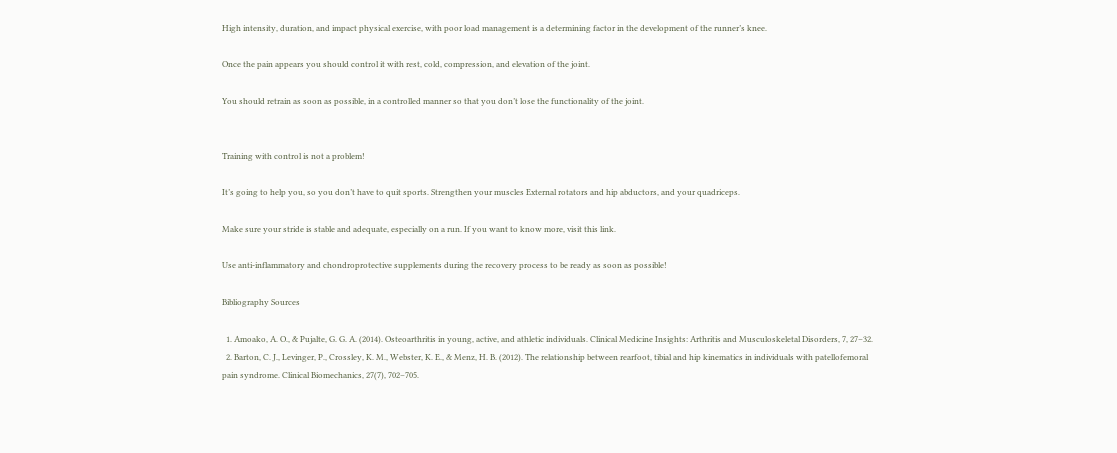High intensity, duration, and impact physical exercise, with poor load management is a determining factor in the development of the runner’s knee.

Once the pain appears you should control it with rest, cold, compression, and elevation of the joint.

You should retrain as soon as possible, in a controlled manner so that you don’t lose the functionality of the joint.


Training with control is not a problem!

It’s going to help you, so you don’t have to quit sports. Strengthen your muscles External rotators and hip abductors, and your quadriceps.

Make sure your stride is stable and adequate, especially on a run. If you want to know more, visit this link.

Use anti-inflammatory and chondroprotective supplements during the recovery process to be ready as soon as possible!

Bibliography Sources

  1. Amoako, A. O., & Pujalte, G. G. A. (2014). Osteoarthritis in young, active, and athletic individuals. Clinical Medicine Insights: Arthritis and Musculoskeletal Disorders, 7, 27–32.
  2. Barton, C. J., Levinger, P., Crossley, K. M., Webster, K. E., & Menz, H. B. (2012). The relationship between rearfoot, tibial and hip kinematics in individuals with patellofemoral pain syndrome. Clinical Biomechanics, 27(7), 702–705.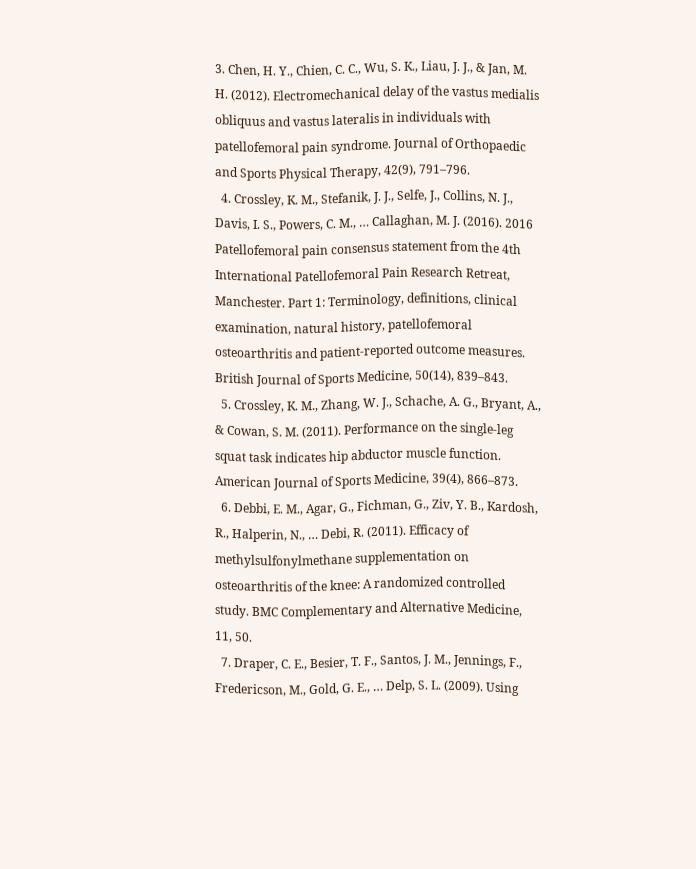3. Chen, H. Y., Chien, C. C., Wu, S. K., Liau, J. J., & Jan, M. H. (2012). Electromechanical delay of the vastus medialis obliquus and vastus lateralis in individuals with patellofemoral pain syndrome. Journal of Orthopaedic and Sports Physical Therapy, 42(9), 791–796.
  4. Crossley, K. M., Stefanik, J. J., Selfe, J., Collins, N. J., Davis, I. S., Powers, C. M., … Callaghan, M. J. (2016). 2016 Patellofemoral pain consensus statement from the 4th International Patellofemoral Pain Research Retreat, Manchester. Part 1: Terminology, definitions, clinical examination, natural history, patellofemoral osteoarthritis and patient-reported outcome measures. British Journal of Sports Medicine, 50(14), 839–843.
  5. Crossley, K. M., Zhang, W. J., Schache, A. G., Bryant, A., & Cowan, S. M. (2011). Performance on the single-leg squat task indicates hip abductor muscle function. American Journal of Sports Medicine, 39(4), 866–873.
  6. Debbi, E. M., Agar, G., Fichman, G., Ziv, Y. B., Kardosh, R., Halperin, N., … Debi, R. (2011). Efficacy of methylsulfonylmethane supplementation on osteoarthritis of the knee: A randomized controlled study. BMC Complementary and Alternative Medicine, 11, 50.
  7. Draper, C. E., Besier, T. F., Santos, J. M., Jennings, F., Fredericson, M., Gold, G. E., … Delp, S. L. (2009). Using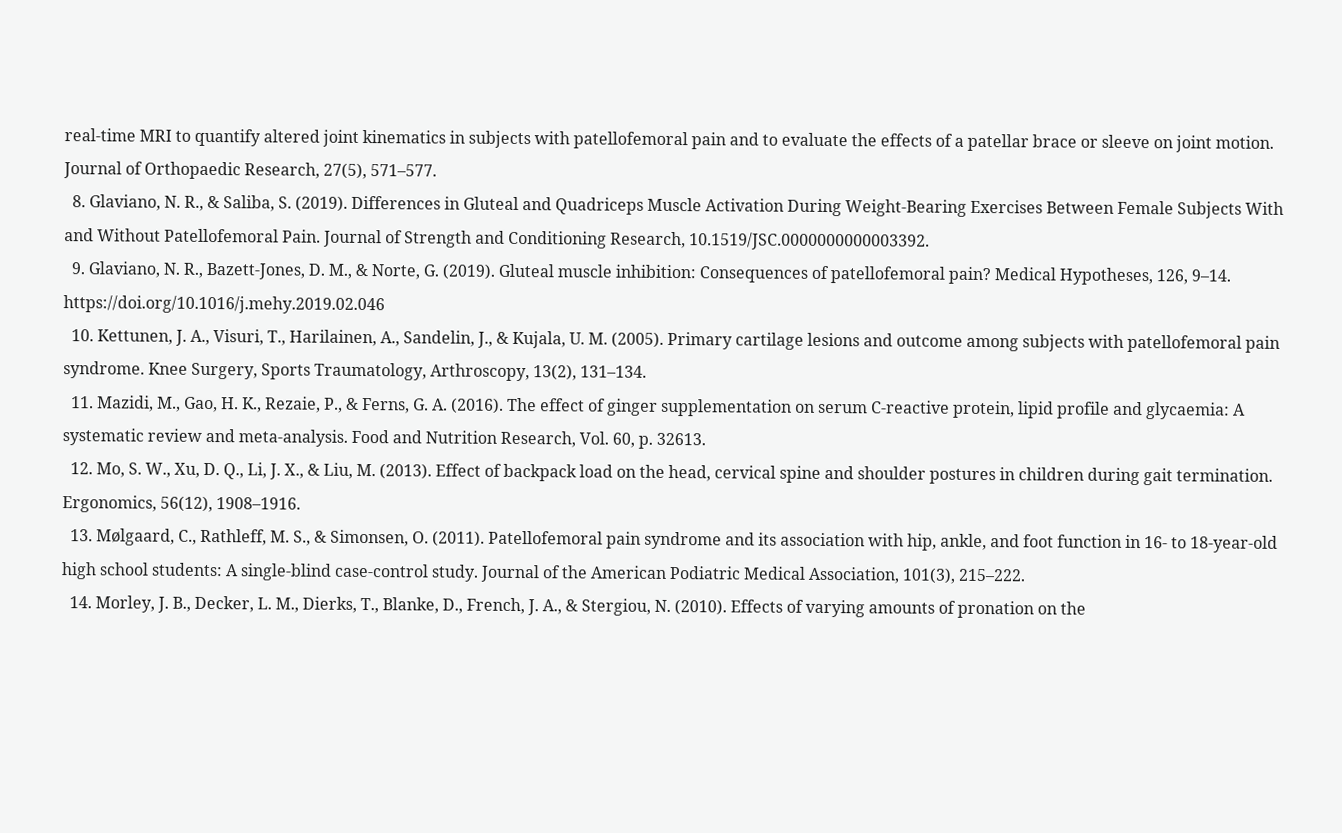real-time MRI to quantify altered joint kinematics in subjects with patellofemoral pain and to evaluate the effects of a patellar brace or sleeve on joint motion. Journal of Orthopaedic Research, 27(5), 571–577.
  8. Glaviano, N. R., & Saliba, S. (2019). Differences in Gluteal and Quadriceps Muscle Activation During Weight-Bearing Exercises Between Female Subjects With and Without Patellofemoral Pain. Journal of Strength and Conditioning Research, 10.1519/JSC.0000000000003392.
  9. Glaviano, N. R., Bazett-Jones, D. M., & Norte, G. (2019). Gluteal muscle inhibition: Consequences of patellofemoral pain? Medical Hypotheses, 126, 9–14. https://doi.org/10.1016/j.mehy.2019.02.046
  10. Kettunen, J. A., Visuri, T., Harilainen, A., Sandelin, J., & Kujala, U. M. (2005). Primary cartilage lesions and outcome among subjects with patellofemoral pain syndrome. Knee Surgery, Sports Traumatology, Arthroscopy, 13(2), 131–134.
  11. Mazidi, M., Gao, H. K., Rezaie, P., & Ferns, G. A. (2016). The effect of ginger supplementation on serum C-reactive protein, lipid profile and glycaemia: A systematic review and meta-analysis. Food and Nutrition Research, Vol. 60, p. 32613.
  12. Mo, S. W., Xu, D. Q., Li, J. X., & Liu, M. (2013). Effect of backpack load on the head, cervical spine and shoulder postures in children during gait termination. Ergonomics, 56(12), 1908–1916.
  13. Mølgaard, C., Rathleff, M. S., & Simonsen, O. (2011). Patellofemoral pain syndrome and its association with hip, ankle, and foot function in 16- to 18-year-old high school students: A single-blind case-control study. Journal of the American Podiatric Medical Association, 101(3), 215–222.
  14. Morley, J. B., Decker, L. M., Dierks, T., Blanke, D., French, J. A., & Stergiou, N. (2010). Effects of varying amounts of pronation on the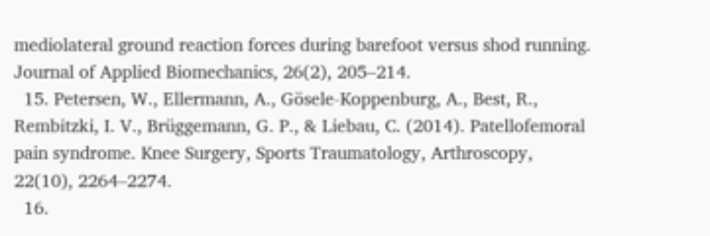mediolateral ground reaction forces during barefoot versus shod running. Journal of Applied Biomechanics, 26(2), 205–214.
  15. Petersen, W., Ellermann, A., Gösele-Koppenburg, A., Best, R., Rembitzki, I. V., Brüggemann, G. P., & Liebau, C. (2014). Patellofemoral pain syndrome. Knee Surgery, Sports Traumatology, Arthroscopy, 22(10), 2264–2274.
  16.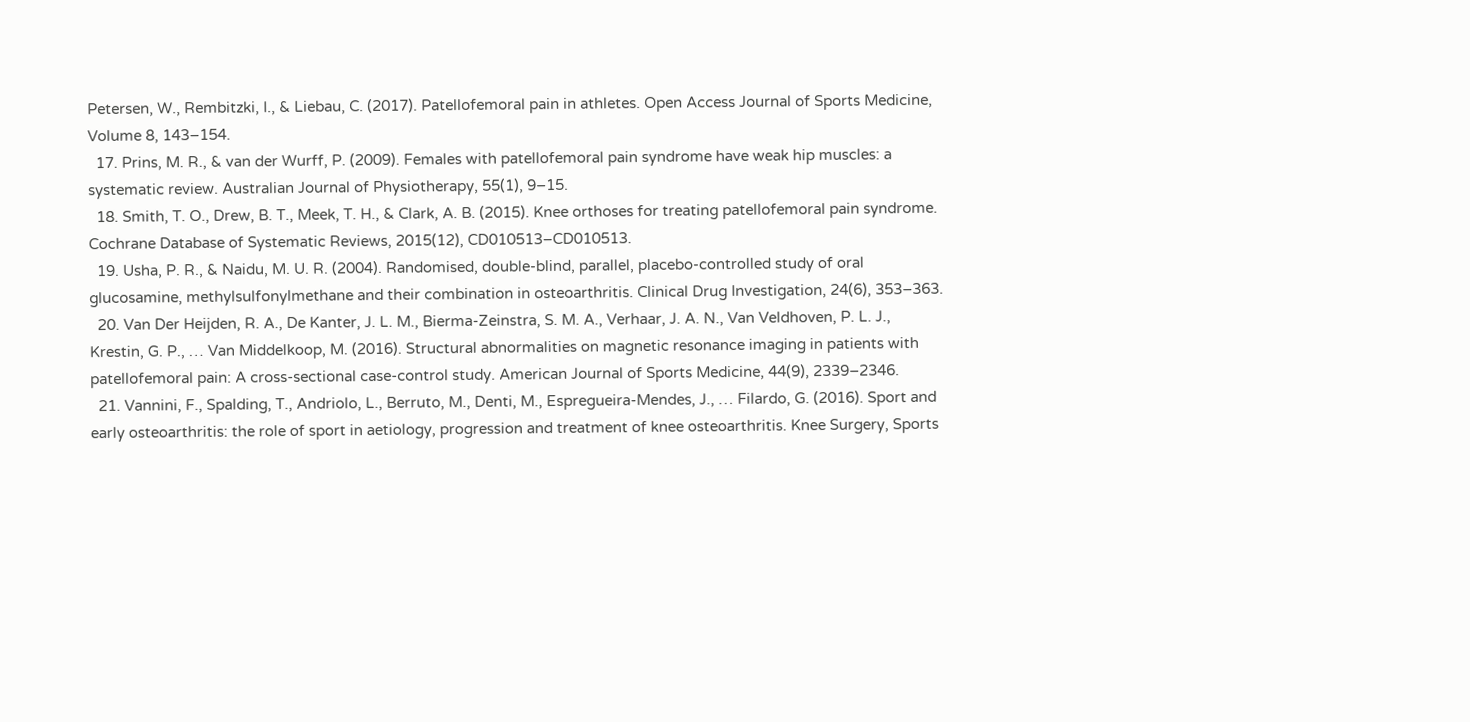Petersen, W., Rembitzki, I., & Liebau, C. (2017). Patellofemoral pain in athletes. Open Access Journal of Sports Medicine, Volume 8, 143–154.
  17. Prins, M. R., & van der Wurff, P. (2009). Females with patellofemoral pain syndrome have weak hip muscles: a systematic review. Australian Journal of Physiotherapy, 55(1), 9–15.
  18. Smith, T. O., Drew, B. T., Meek, T. H., & Clark, A. B. (2015). Knee orthoses for treating patellofemoral pain syndrome. Cochrane Database of Systematic Reviews, 2015(12), CD010513–CD010513.
  19. Usha, P. R., & Naidu, M. U. R. (2004). Randomised, double-blind, parallel, placebo-controlled study of oral glucosamine, methylsulfonylmethane and their combination in osteoarthritis. Clinical Drug Investigation, 24(6), 353–363.
  20. Van Der Heijden, R. A., De Kanter, J. L. M., Bierma-Zeinstra, S. M. A., Verhaar, J. A. N., Van Veldhoven, P. L. J., Krestin, G. P., … Van Middelkoop, M. (2016). Structural abnormalities on magnetic resonance imaging in patients with patellofemoral pain: A cross-sectional case-control study. American Journal of Sports Medicine, 44(9), 2339–2346.
  21. Vannini, F., Spalding, T., Andriolo, L., Berruto, M., Denti, M., Espregueira-Mendes, J., … Filardo, G. (2016). Sport and early osteoarthritis: the role of sport in aetiology, progression and treatment of knee osteoarthritis. Knee Surgery, Sports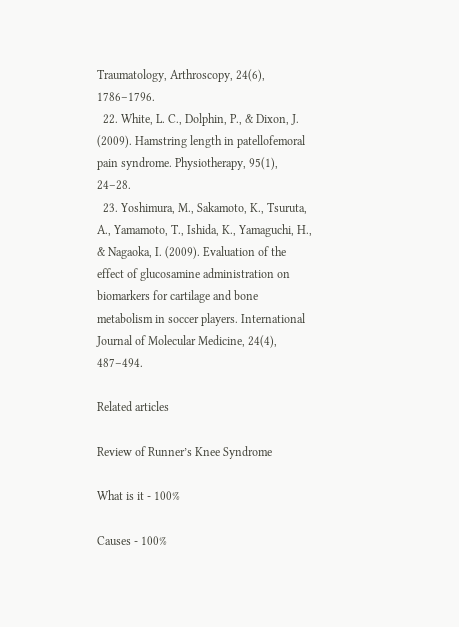Traumatology, Arthroscopy, 24(6), 1786–1796.
  22. White, L. C., Dolphin, P., & Dixon, J. (2009). Hamstring length in patellofemoral pain syndrome. Physiotherapy, 95(1), 24–28.
  23. Yoshimura, M., Sakamoto, K., Tsuruta, A., Yamamoto, T., Ishida, K., Yamaguchi, H., & Nagaoka, I. (2009). Evaluation of the effect of glucosamine administration on biomarkers for cartilage and bone metabolism in soccer players. International Journal of Molecular Medicine, 24(4), 487–494.

Related articles

Review of Runner’s Knee Syndrome

What is it - 100%

Causes - 100%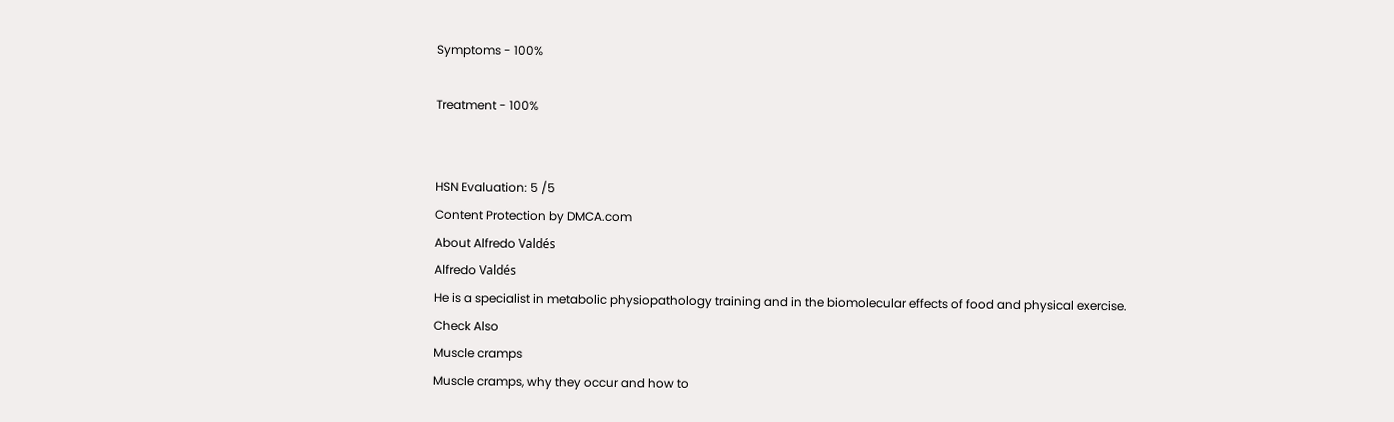Symptoms - 100%

Treatment - 100%


HSN Evaluation: 5 /5
Content Protection by DMCA.com
About Alfredo Valdés
Alfredo Valdés
He is a specialist in metabolic physiopathology training and in the biomolecular effects of food and physical exercise.
Check Also
Muscle cramps
Muscle cramps, why they occur and how to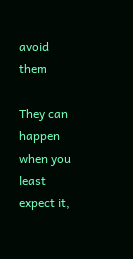avoid them

They can happen when you least expect it,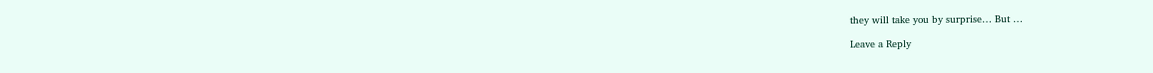they will take you by surprise… But …

Leave a Reply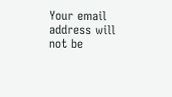Your email address will not be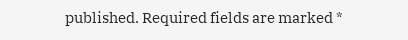published. Required fields are marked *